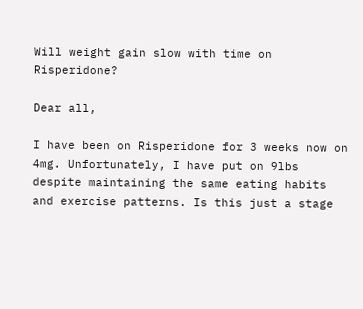Will weight gain slow with time on Risperidone?

Dear all,

I have been on Risperidone for 3 weeks now on 4mg. Unfortunately, I have put on 9lbs despite maintaining the same eating habits and exercise patterns. Is this just a stage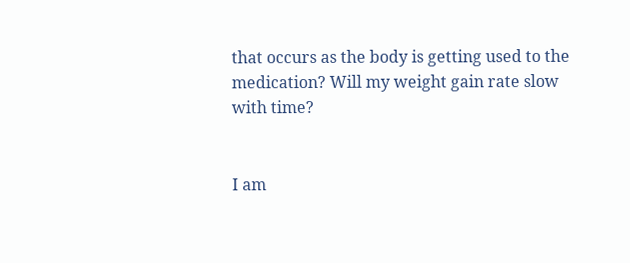that occurs as the body is getting used to the medication? Will my weight gain rate slow with time?


I am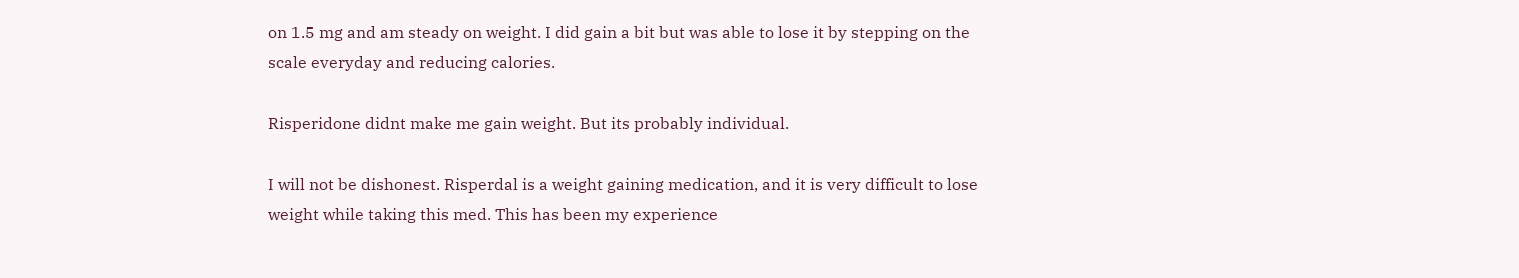on 1.5 mg and am steady on weight. I did gain a bit but was able to lose it by stepping on the scale everyday and reducing calories.

Risperidone didnt make me gain weight. But its probably individual.

I will not be dishonest. Risperdal is a weight gaining medication, and it is very difficult to lose weight while taking this med. This has been my experience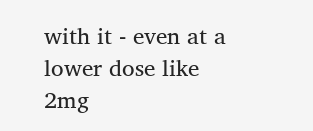with it - even at a lower dose like 2mg